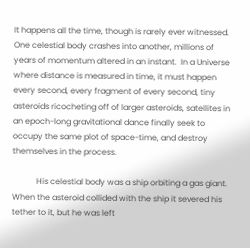It happens all the time, though is rarely ever witnessed.  One celestial body crashes into another, millions of years of momentum altered in an instant.  In a Universe where distance is measured in time, it must happen every second, every fragment of every second, tiny asteroids ricocheting off of larger asteroids, satellites in an epoch-long gravitational dance finally seek to occupy the same plot of space-time, and destroy themselves in the process.

            His celestial body was a ship orbiting a gas giant.  When the asteroid collided with the ship it severed his tether to it, but he was left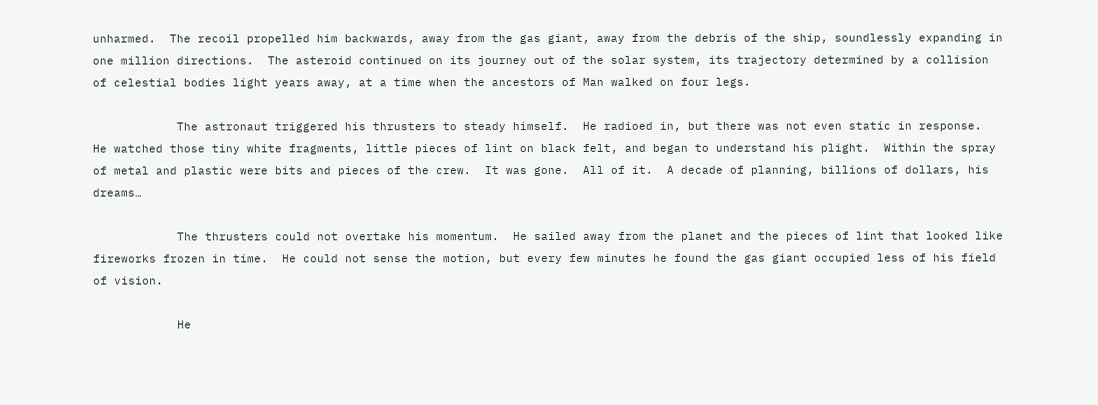unharmed.  The recoil propelled him backwards, away from the gas giant, away from the debris of the ship, soundlessly expanding in one million directions.  The asteroid continued on its journey out of the solar system, its trajectory determined by a collision of celestial bodies light years away, at a time when the ancestors of Man walked on four legs.

            The astronaut triggered his thrusters to steady himself.  He radioed in, but there was not even static in response.  He watched those tiny white fragments, little pieces of lint on black felt, and began to understand his plight.  Within the spray of metal and plastic were bits and pieces of the crew.  It was gone.  All of it.  A decade of planning, billions of dollars, his dreams…

            The thrusters could not overtake his momentum.  He sailed away from the planet and the pieces of lint that looked like fireworks frozen in time.  He could not sense the motion, but every few minutes he found the gas giant occupied less of his field of vision.

            He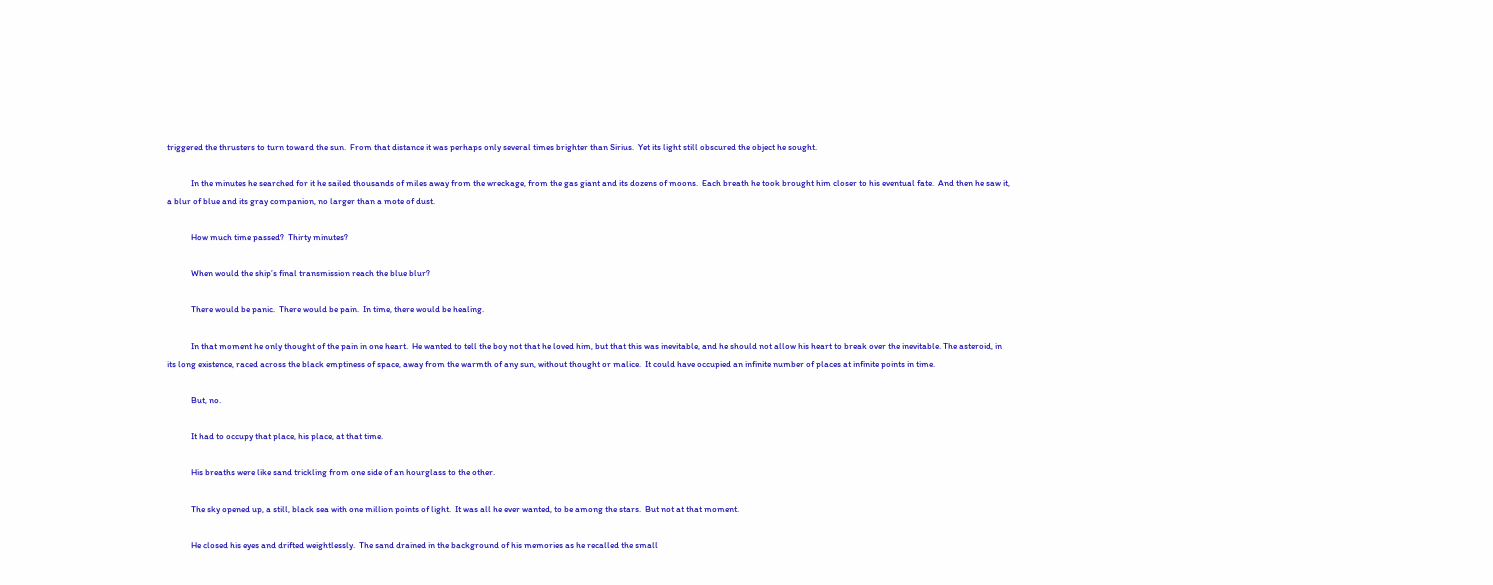triggered the thrusters to turn toward the sun.  From that distance it was perhaps only several times brighter than Sirius.  Yet its light still obscured the object he sought.

            In the minutes he searched for it he sailed thousands of miles away from the wreckage, from the gas giant and its dozens of moons.  Each breath he took brought him closer to his eventual fate.  And then he saw it, a blur of blue and its gray companion, no larger than a mote of dust.

            How much time passed?  Thirty minutes?

            When would the ship’s final transmission reach the blue blur?

            There would be panic.  There would be pain.  In time, there would be healing.

            In that moment he only thought of the pain in one heart.  He wanted to tell the boy not that he loved him, but that this was inevitable, and he should not allow his heart to break over the inevitable. The asteroid, in its long existence, raced across the black emptiness of space, away from the warmth of any sun, without thought or malice.  It could have occupied an infinite number of places at infinite points in time.

            But, no.

            It had to occupy that place, his place, at that time.

            His breaths were like sand trickling from one side of an hourglass to the other.

            The sky opened up, a still, black sea with one million points of light.  It was all he ever wanted, to be among the stars.  But not at that moment.

            He closed his eyes and drifted weightlessly.  The sand drained in the background of his memories as he recalled the small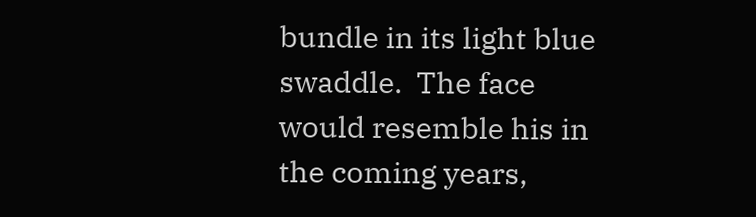bundle in its light blue swaddle.  The face would resemble his in the coming years,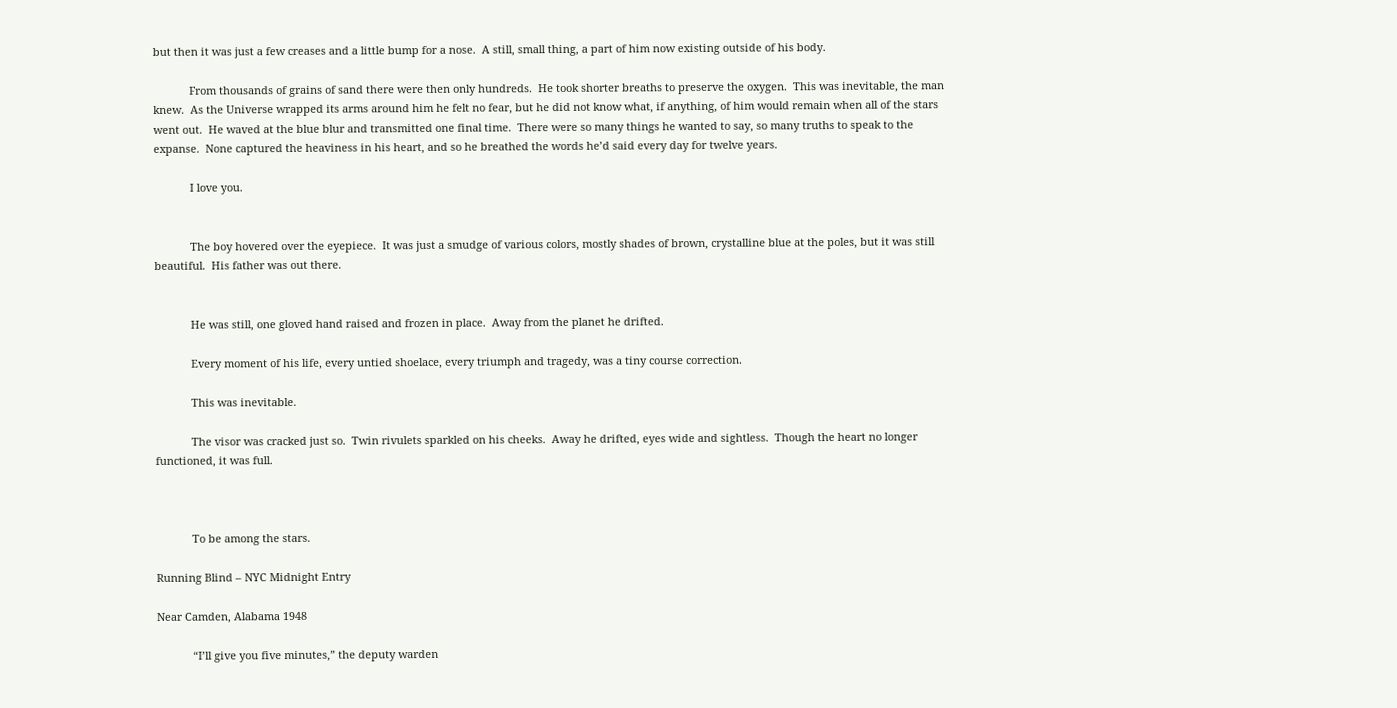but then it was just a few creases and a little bump for a nose.  A still, small thing, a part of him now existing outside of his body.

            From thousands of grains of sand there were then only hundreds.  He took shorter breaths to preserve the oxygen.  This was inevitable, the man knew.  As the Universe wrapped its arms around him he felt no fear, but he did not know what, if anything, of him would remain when all of the stars went out.  He waved at the blue blur and transmitted one final time.  There were so many things he wanted to say, so many truths to speak to the expanse.  None captured the heaviness in his heart, and so he breathed the words he’d said every day for twelve years.

            I love you.


            The boy hovered over the eyepiece.  It was just a smudge of various colors, mostly shades of brown, crystalline blue at the poles, but it was still beautiful.  His father was out there.


            He was still, one gloved hand raised and frozen in place.  Away from the planet he drifted.

            Every moment of his life, every untied shoelace, every triumph and tragedy, was a tiny course correction.

            This was inevitable.

            The visor was cracked just so.  Twin rivulets sparkled on his cheeks.  Away he drifted, eyes wide and sightless.  Though the heart no longer functioned, it was full.



            To be among the stars.

Running Blind – NYC Midnight Entry

Near Camden, Alabama 1948

            “I’ll give you five minutes,” the deputy warden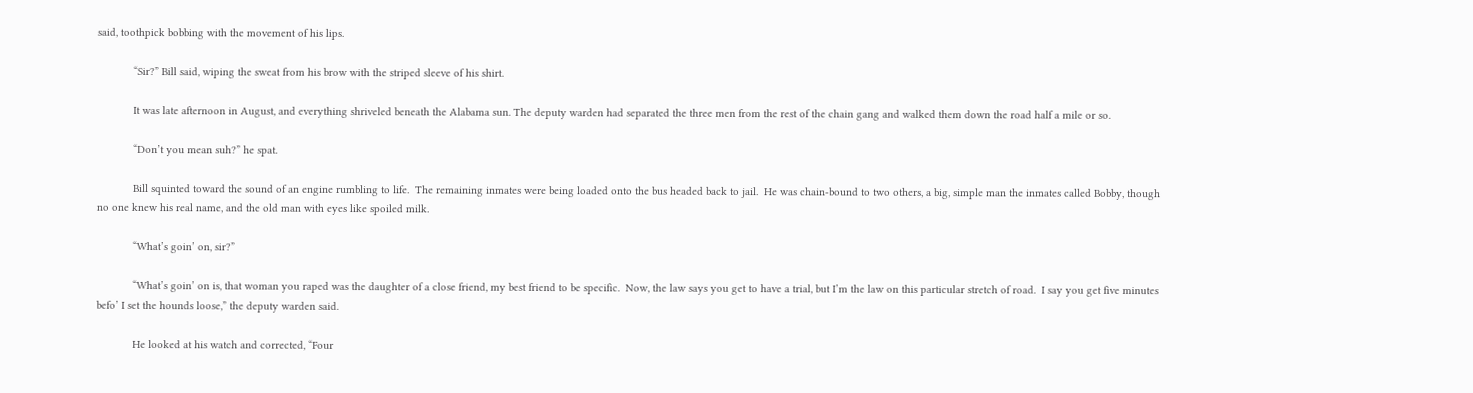said, toothpick bobbing with the movement of his lips.

            “Sir?” Bill said, wiping the sweat from his brow with the striped sleeve of his shirt.

            It was late afternoon in August, and everything shriveled beneath the Alabama sun. The deputy warden had separated the three men from the rest of the chain gang and walked them down the road half a mile or so.

            “Don’t you mean suh?” he spat.

            Bill squinted toward the sound of an engine rumbling to life.  The remaining inmates were being loaded onto the bus headed back to jail.  He was chain-bound to two others, a big, simple man the inmates called Bobby, though no one knew his real name, and the old man with eyes like spoiled milk.

            “What’s goin’ on, sir?”

            “What’s goin’ on is, that woman you raped was the daughter of a close friend, my best friend to be specific.  Now, the law says you get to have a trial, but I’m the law on this particular stretch of road.  I say you get five minutes befo’ I set the hounds loose,” the deputy warden said.

            He looked at his watch and corrected, “Four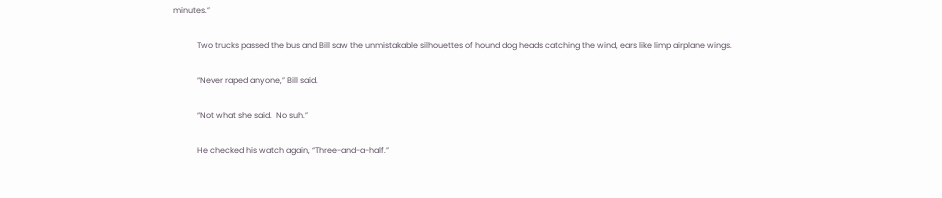minutes.”

            Two trucks passed the bus and Bill saw the unmistakable silhouettes of hound dog heads catching the wind, ears like limp airplane wings.

            “Never raped anyone,” Bill said.

            “Not what she said.  No suh.”

            He checked his watch again, “Three-and-a-half.”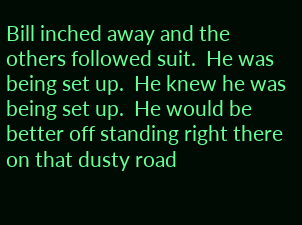Bill inched away and the others followed suit.  He was being set up.  He knew he was being set up.  He would be better off standing right there on that dusty road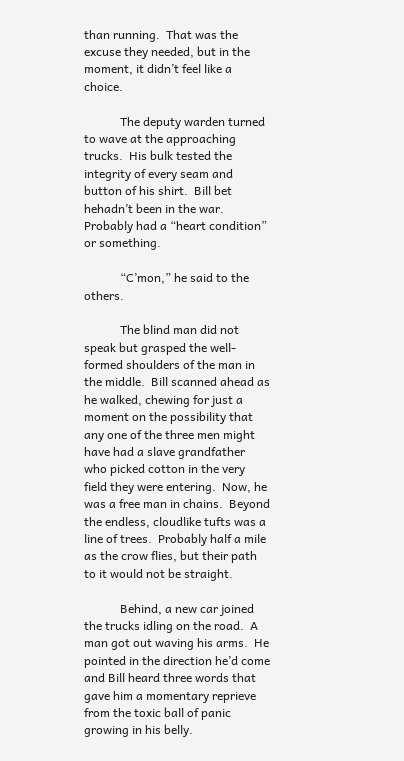than running.  That was the excuse they needed, but in the moment, it didn’t feel like a choice.

            The deputy warden turned to wave at the approaching trucks.  His bulk tested the integrity of every seam and button of his shirt.  Bill bet hehadn’t been in the war.  Probably had a “heart condition” or something.

            “C’mon,” he said to the others.

            The blind man did not speak but grasped the well-formed shoulders of the man in the middle.  Bill scanned ahead as he walked, chewing for just a moment on the possibility that any one of the three men might have had a slave grandfather who picked cotton in the very field they were entering.  Now, he was a free man in chains.  Beyond the endless, cloudlike tufts was a line of trees.  Probably half a mile as the crow flies, but their path to it would not be straight.

            Behind, a new car joined the trucks idling on the road.  A man got out waving his arms.  He pointed in the direction he’d come and Bill heard three words that gave him a momentary reprieve from the toxic ball of panic growing in his belly.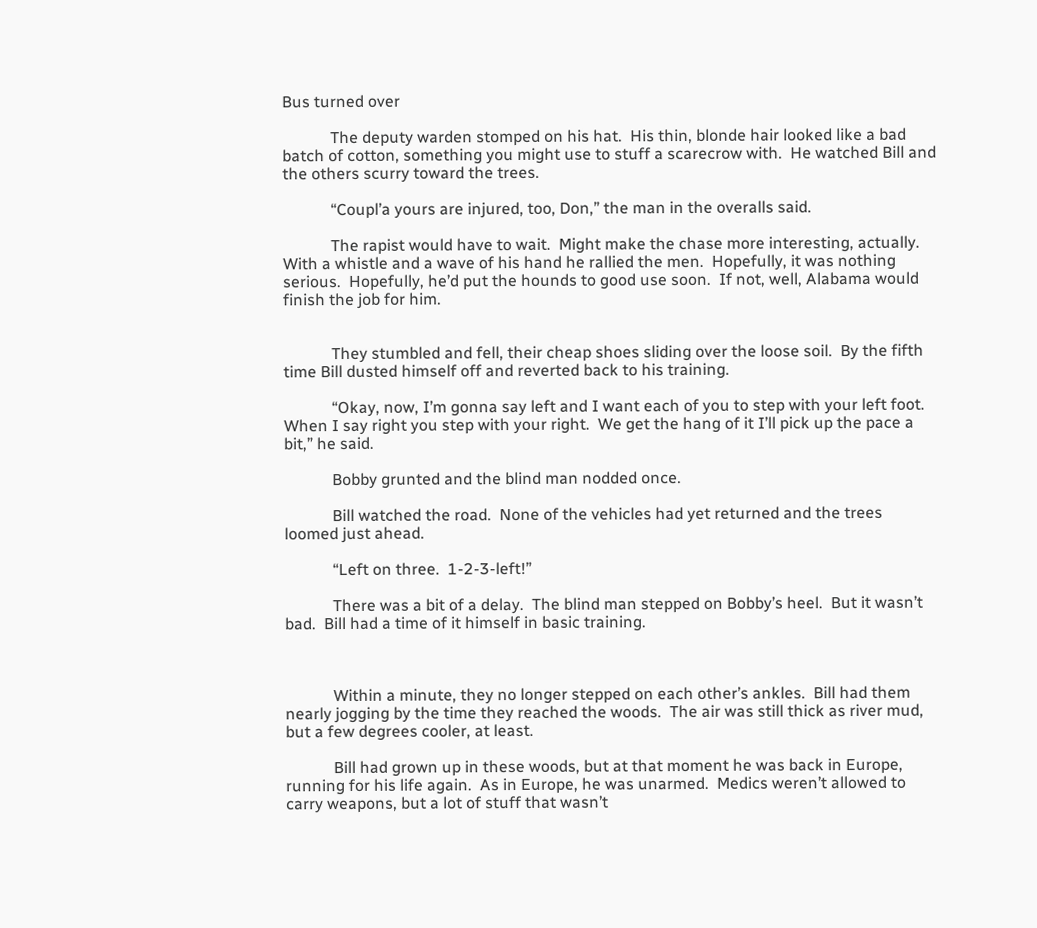Bus turned over

            The deputy warden stomped on his hat.  His thin, blonde hair looked like a bad batch of cotton, something you might use to stuff a scarecrow with.  He watched Bill and the others scurry toward the trees.

            “Coupl’a yours are injured, too, Don,” the man in the overalls said.

            The rapist would have to wait.  Might make the chase more interesting, actually.  With a whistle and a wave of his hand he rallied the men.  Hopefully, it was nothing serious.  Hopefully, he’d put the hounds to good use soon.  If not, well, Alabama would finish the job for him.


            They stumbled and fell, their cheap shoes sliding over the loose soil.  By the fifth time Bill dusted himself off and reverted back to his training.

            “Okay, now, I’m gonna say left and I want each of you to step with your left foot. When I say right you step with your right.  We get the hang of it I’ll pick up the pace a bit,” he said.

            Bobby grunted and the blind man nodded once.

            Bill watched the road.  None of the vehicles had yet returned and the trees loomed just ahead.

            “Left on three.  1-2-3-left!”

            There was a bit of a delay.  The blind man stepped on Bobby’s heel.  But it wasn’t bad.  Bill had a time of it himself in basic training.



            Within a minute, they no longer stepped on each other’s ankles.  Bill had them nearly jogging by the time they reached the woods.  The air was still thick as river mud, but a few degrees cooler, at least.

            Bill had grown up in these woods, but at that moment he was back in Europe, running for his life again.  As in Europe, he was unarmed.  Medics weren’t allowed to carry weapons, but a lot of stuff that wasn’t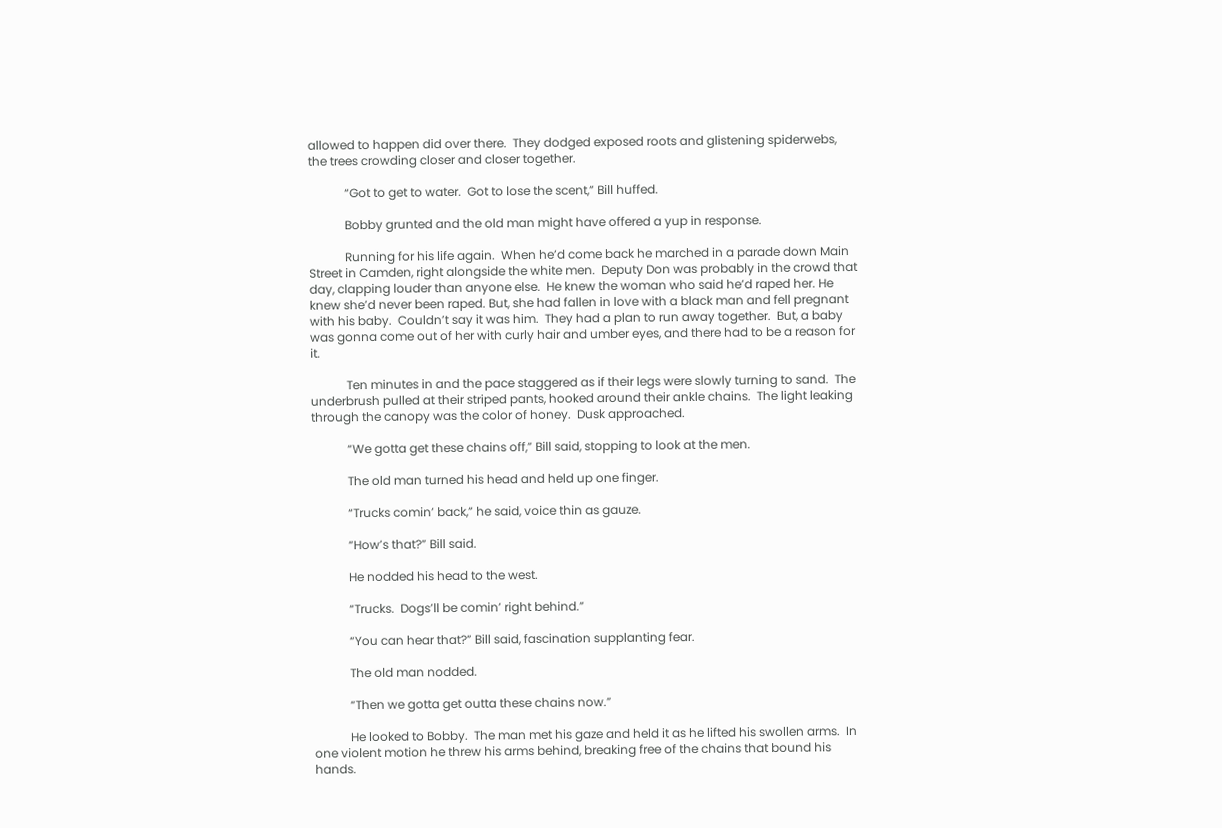allowed to happen did over there.  They dodged exposed roots and glistening spiderwebs, the trees crowding closer and closer together.

            “Got to get to water.  Got to lose the scent,” Bill huffed.

            Bobby grunted and the old man might have offered a yup in response.

            Running for his life again.  When he’d come back he marched in a parade down Main Street in Camden, right alongside the white men.  Deputy Don was probably in the crowd that day, clapping louder than anyone else.  He knew the woman who said he’d raped her. He knew she’d never been raped. But, she had fallen in love with a black man and fell pregnant with his baby.  Couldn’t say it was him.  They had a plan to run away together.  But, a baby was gonna come out of her with curly hair and umber eyes, and there had to be a reason for it.

            Ten minutes in and the pace staggered as if their legs were slowly turning to sand.  The underbrush pulled at their striped pants, hooked around their ankle chains.  The light leaking through the canopy was the color of honey.  Dusk approached.

            “We gotta get these chains off,” Bill said, stopping to look at the men.

            The old man turned his head and held up one finger.

            “Trucks comin’ back,” he said, voice thin as gauze.

            “How’s that?” Bill said.

            He nodded his head to the west.

            “Trucks.  Dogs’ll be comin’ right behind.”

            “You can hear that?” Bill said, fascination supplanting fear.

            The old man nodded.

            “Then we gotta get outta these chains now.”

            He looked to Bobby.  The man met his gaze and held it as he lifted his swollen arms.  In one violent motion he threw his arms behind, breaking free of the chains that bound his hands.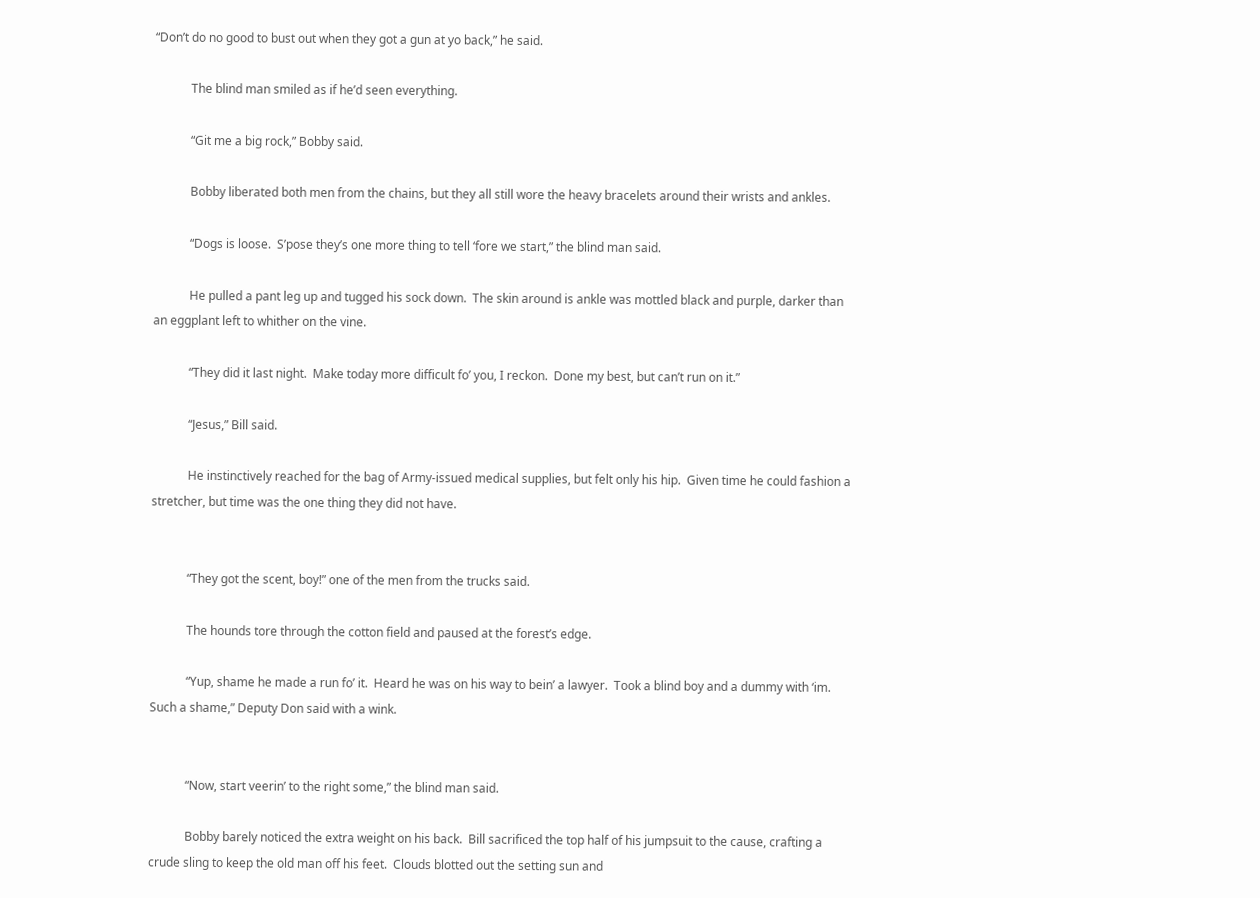“Don’t do no good to bust out when they got a gun at yo back,” he said.

            The blind man smiled as if he’d seen everything.

            “Git me a big rock,” Bobby said.

            Bobby liberated both men from the chains, but they all still wore the heavy bracelets around their wrists and ankles.

            “Dogs is loose.  S’pose they’s one more thing to tell ‘fore we start,” the blind man said.

            He pulled a pant leg up and tugged his sock down.  The skin around is ankle was mottled black and purple, darker than an eggplant left to whither on the vine.

            “They did it last night.  Make today more difficult fo’ you, I reckon.  Done my best, but can’t run on it.”

            “Jesus,” Bill said.

            He instinctively reached for the bag of Army-issued medical supplies, but felt only his hip.  Given time he could fashion a stretcher, but time was the one thing they did not have.


            “They got the scent, boy!” one of the men from the trucks said.

            The hounds tore through the cotton field and paused at the forest’s edge.

            “Yup, shame he made a run fo’ it.  Heard he was on his way to bein’ a lawyer.  Took a blind boy and a dummy with ‘im.  Such a shame,” Deputy Don said with a wink.


            “Now, start veerin’ to the right some,” the blind man said.

            Bobby barely noticed the extra weight on his back.  Bill sacrificed the top half of his jumpsuit to the cause, crafting a crude sling to keep the old man off his feet.  Clouds blotted out the setting sun and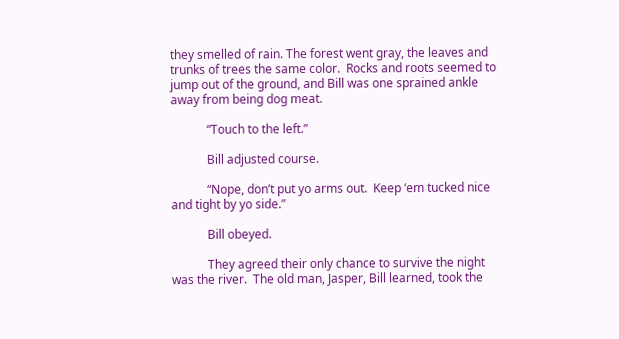they smelled of rain. The forest went gray, the leaves and trunks of trees the same color.  Rocks and roots seemed to jump out of the ground, and Bill was one sprained ankle away from being dog meat.

            “Touch to the left.”

            Bill adjusted course.

            “Nope, don’t put yo arms out.  Keep ‘em tucked nice and tight by yo side.”

            Bill obeyed.

            They agreed their only chance to survive the night was the river.  The old man, Jasper, Bill learned, took the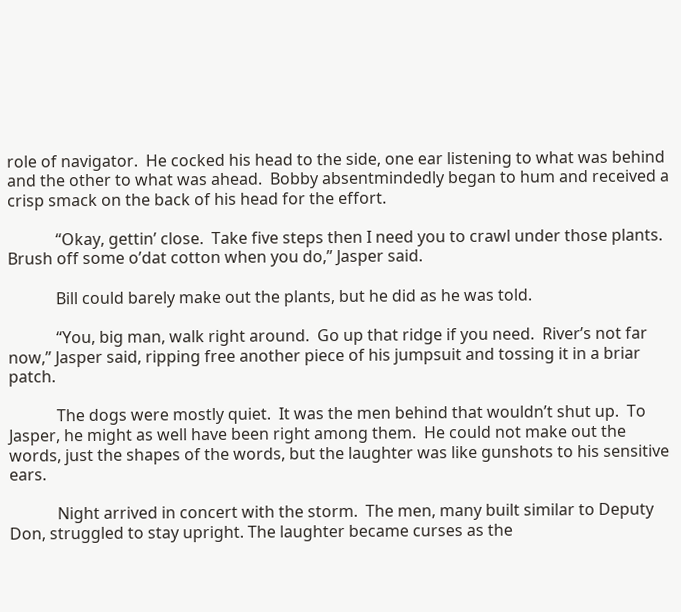role of navigator.  He cocked his head to the side, one ear listening to what was behind and the other to what was ahead.  Bobby absentmindedly began to hum and received a crisp smack on the back of his head for the effort.

            “Okay, gettin’ close.  Take five steps then I need you to crawl under those plants.  Brush off some o’dat cotton when you do,” Jasper said.

            Bill could barely make out the plants, but he did as he was told.

            “You, big man, walk right around.  Go up that ridge if you need.  River’s not far now,” Jasper said, ripping free another piece of his jumpsuit and tossing it in a briar patch.

            The dogs were mostly quiet.  It was the men behind that wouldn’t shut up.  To Jasper, he might as well have been right among them.  He could not make out the words, just the shapes of the words, but the laughter was like gunshots to his sensitive ears.

            Night arrived in concert with the storm.  The men, many built similar to Deputy Don, struggled to stay upright. The laughter became curses as the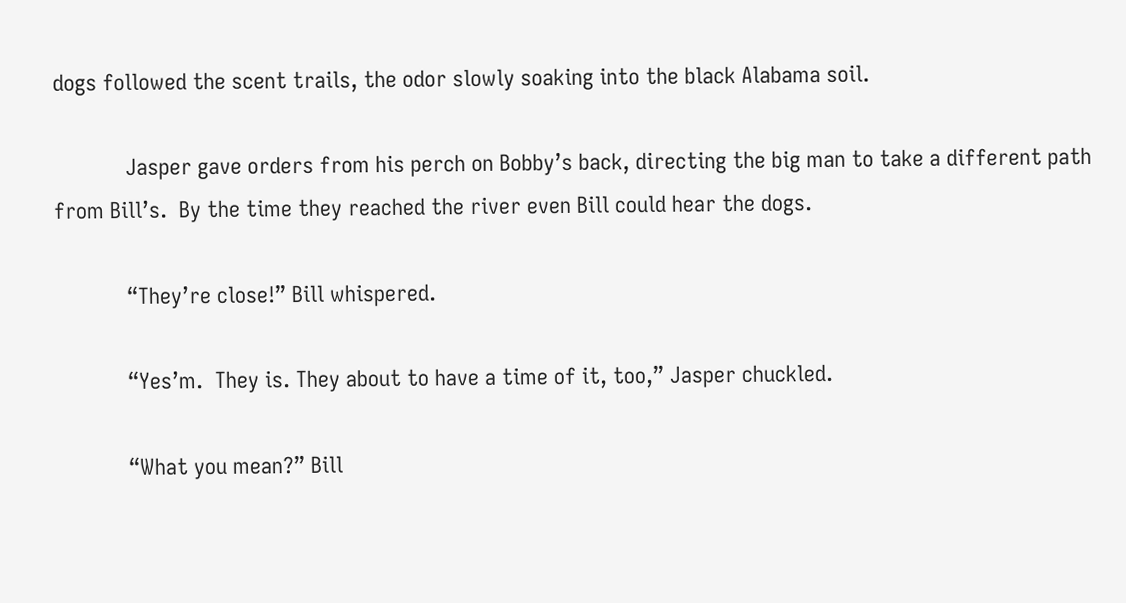dogs followed the scent trails, the odor slowly soaking into the black Alabama soil.

            Jasper gave orders from his perch on Bobby’s back, directing the big man to take a different path from Bill’s.  By the time they reached the river even Bill could hear the dogs.

            “They’re close!” Bill whispered.

            “Yes’m.  They is. They about to have a time of it, too,” Jasper chuckled.

            “What you mean?” Bill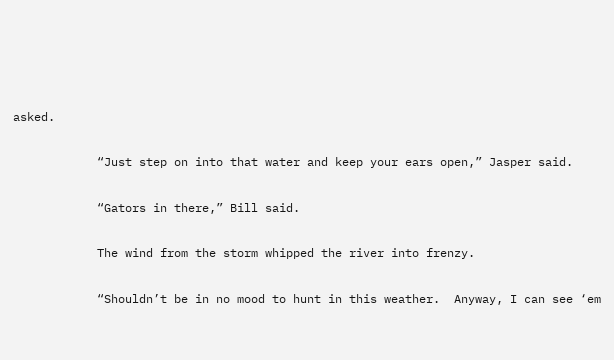asked.

            “Just step on into that water and keep your ears open,” Jasper said.

            “Gators in there,” Bill said.

            The wind from the storm whipped the river into frenzy.

            “Shouldn’t be in no mood to hunt in this weather.  Anyway, I can see ‘em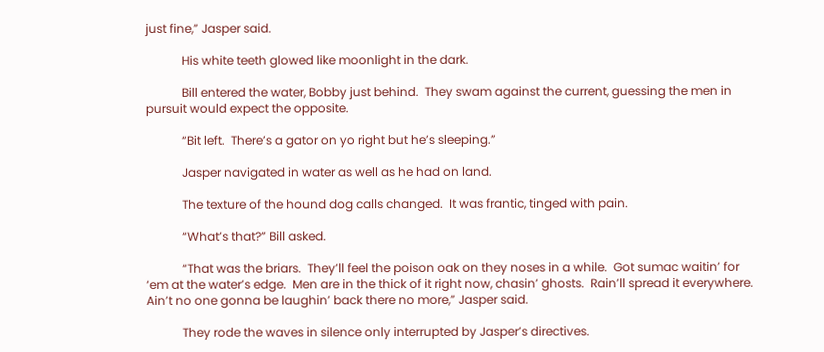just fine,” Jasper said.

            His white teeth glowed like moonlight in the dark.

            Bill entered the water, Bobby just behind.  They swam against the current, guessing the men in pursuit would expect the opposite.

            “Bit left.  There’s a gator on yo right but he’s sleeping.”

            Jasper navigated in water as well as he had on land.

            The texture of the hound dog calls changed.  It was frantic, tinged with pain.

            “What’s that?” Bill asked.

            “That was the briars.  They’ll feel the poison oak on they noses in a while.  Got sumac waitin’ for ‘em at the water’s edge.  Men are in the thick of it right now, chasin’ ghosts.  Rain’ll spread it everywhere.  Ain’t no one gonna be laughin’ back there no more,” Jasper said.

            They rode the waves in silence only interrupted by Jasper’s directives.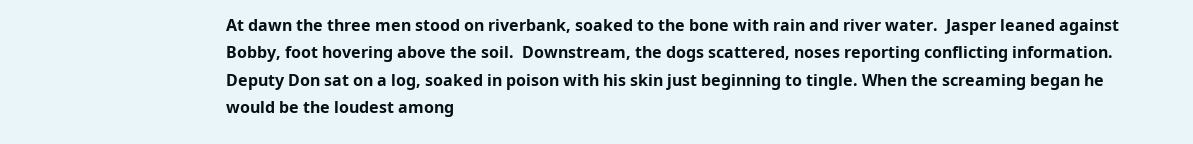At dawn the three men stood on riverbank, soaked to the bone with rain and river water.  Jasper leaned against Bobby, foot hovering above the soil.  Downstream, the dogs scattered, noses reporting conflicting information.  Deputy Don sat on a log, soaked in poison with his skin just beginning to tingle. When the screaming began he would be the loudest among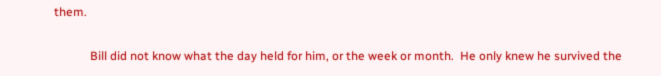them.

            Bill did not know what the day held for him, or the week or month.  He only knew he survived the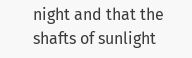night and that the shafts of sunlight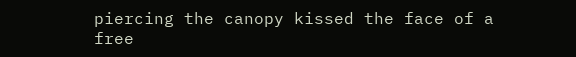piercing the canopy kissed the face of a free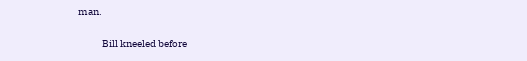man.

            Bill kneeled before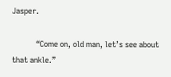Jasper.

            “Come on, old man, let’s see about that ankle.”